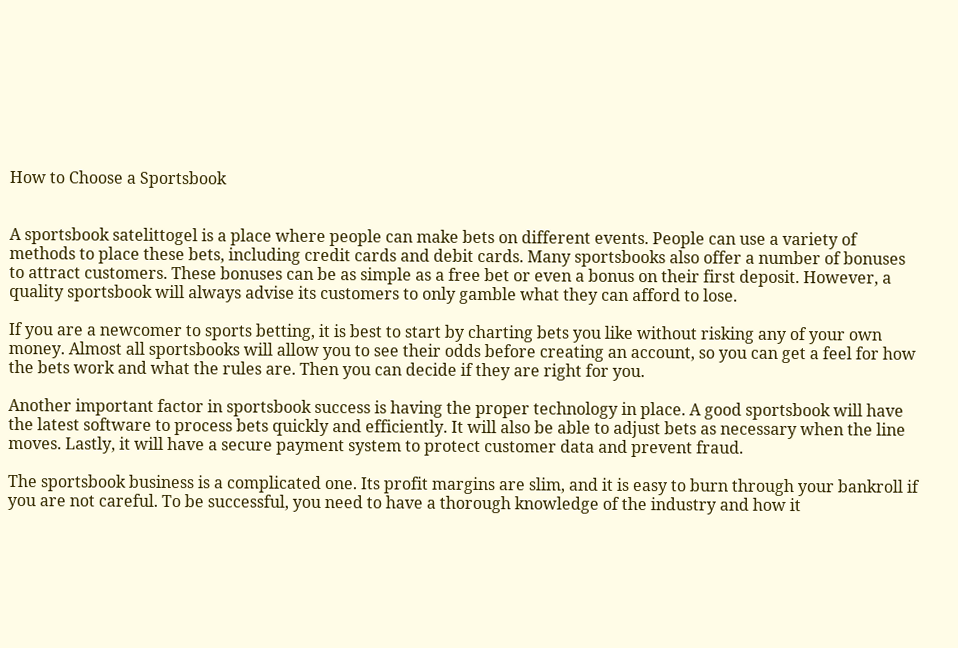How to Choose a Sportsbook


A sportsbook satelittogel is a place where people can make bets on different events. People can use a variety of methods to place these bets, including credit cards and debit cards. Many sportsbooks also offer a number of bonuses to attract customers. These bonuses can be as simple as a free bet or even a bonus on their first deposit. However, a quality sportsbook will always advise its customers to only gamble what they can afford to lose.

If you are a newcomer to sports betting, it is best to start by charting bets you like without risking any of your own money. Almost all sportsbooks will allow you to see their odds before creating an account, so you can get a feel for how the bets work and what the rules are. Then you can decide if they are right for you.

Another important factor in sportsbook success is having the proper technology in place. A good sportsbook will have the latest software to process bets quickly and efficiently. It will also be able to adjust bets as necessary when the line moves. Lastly, it will have a secure payment system to protect customer data and prevent fraud.

The sportsbook business is a complicated one. Its profit margins are slim, and it is easy to burn through your bankroll if you are not careful. To be successful, you need to have a thorough knowledge of the industry and how it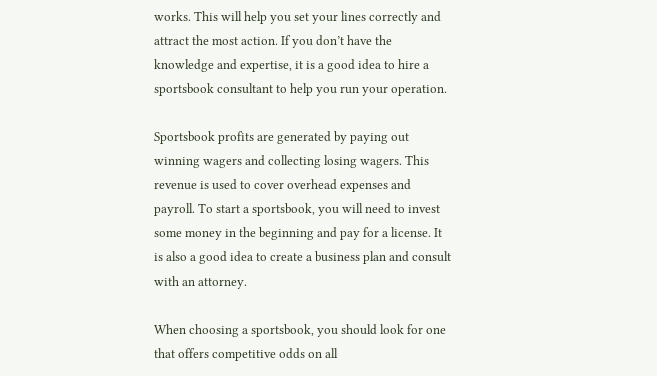works. This will help you set your lines correctly and attract the most action. If you don’t have the knowledge and expertise, it is a good idea to hire a sportsbook consultant to help you run your operation.

Sportsbook profits are generated by paying out winning wagers and collecting losing wagers. This revenue is used to cover overhead expenses and payroll. To start a sportsbook, you will need to invest some money in the beginning and pay for a license. It is also a good idea to create a business plan and consult with an attorney.

When choosing a sportsbook, you should look for one that offers competitive odds on all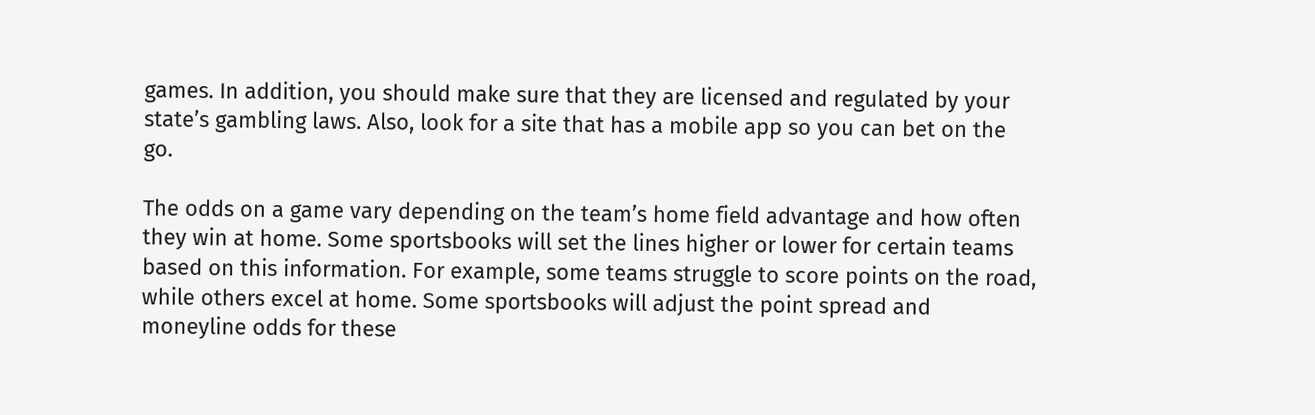games. In addition, you should make sure that they are licensed and regulated by your state’s gambling laws. Also, look for a site that has a mobile app so you can bet on the go.

The odds on a game vary depending on the team’s home field advantage and how often they win at home. Some sportsbooks will set the lines higher or lower for certain teams based on this information. For example, some teams struggle to score points on the road, while others excel at home. Some sportsbooks will adjust the point spread and moneyline odds for these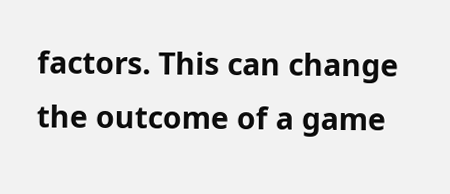factors. This can change the outcome of a game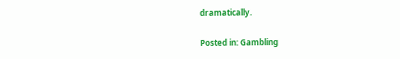dramatically.

Posted in: Gambling